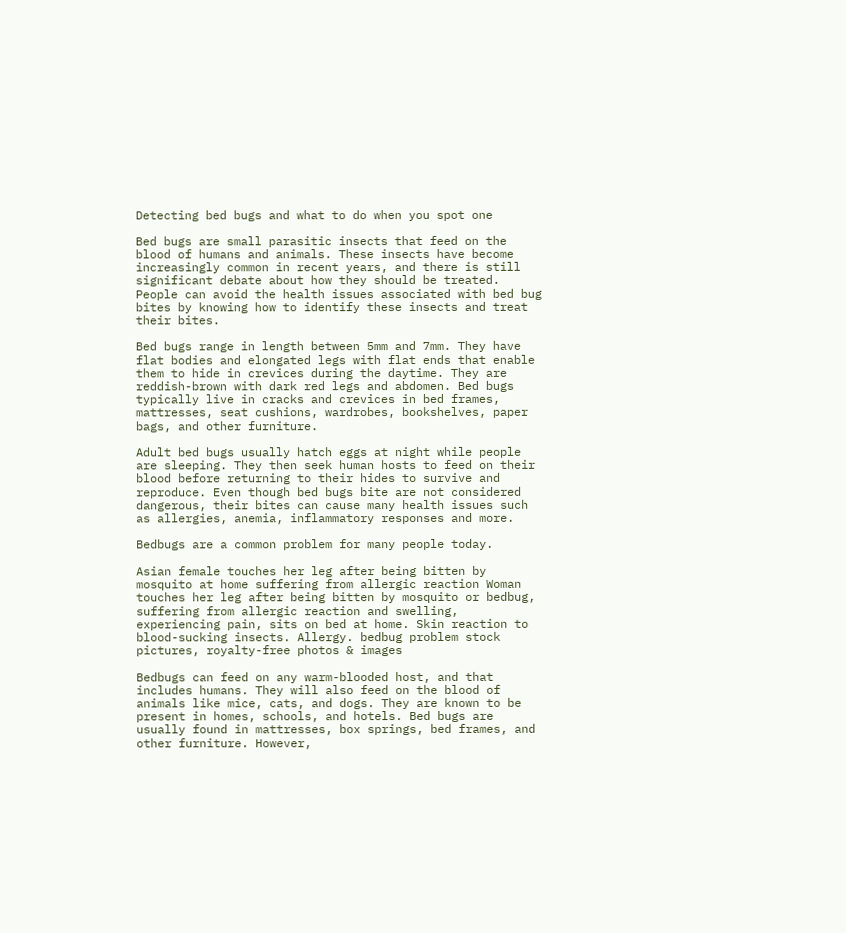Detecting bed bugs and what to do when you spot one

Bed bugs are small parasitic insects that feed on the blood of humans and animals. These insects have become increasingly common in recent years, and there is still significant debate about how they should be treated. People can avoid the health issues associated with bed bug bites by knowing how to identify these insects and treat their bites.

Bed bugs range in length between 5mm and 7mm. They have flat bodies and elongated legs with flat ends that enable them to hide in crevices during the daytime. They are reddish-brown with dark red legs and abdomen. Bed bugs typically live in cracks and crevices in bed frames, mattresses, seat cushions, wardrobes, bookshelves, paper bags, and other furniture.

Adult bed bugs usually hatch eggs at night while people are sleeping. They then seek human hosts to feed on their blood before returning to their hides to survive and reproduce. Even though bed bugs bite are not considered dangerous, their bites can cause many health issues such as allergies, anemia, inflammatory responses and more.

Bedbugs are a common problem for many people today.

Asian female touches her leg after being bitten by mosquito at home suffering from allergic reaction Woman touches her leg after being bitten by mosquito or bedbug, suffering from allergic reaction and swelling, experiencing pain, sits on bed at home. Skin reaction to blood-sucking insects. Allergy. bedbug problem stock pictures, royalty-free photos & images

Bedbugs can feed on any warm-blooded host, and that includes humans. They will also feed on the blood of animals like mice, cats, and dogs. They are known to be present in homes, schools, and hotels. Bed bugs are usually found in mattresses, box springs, bed frames, and other furniture. However,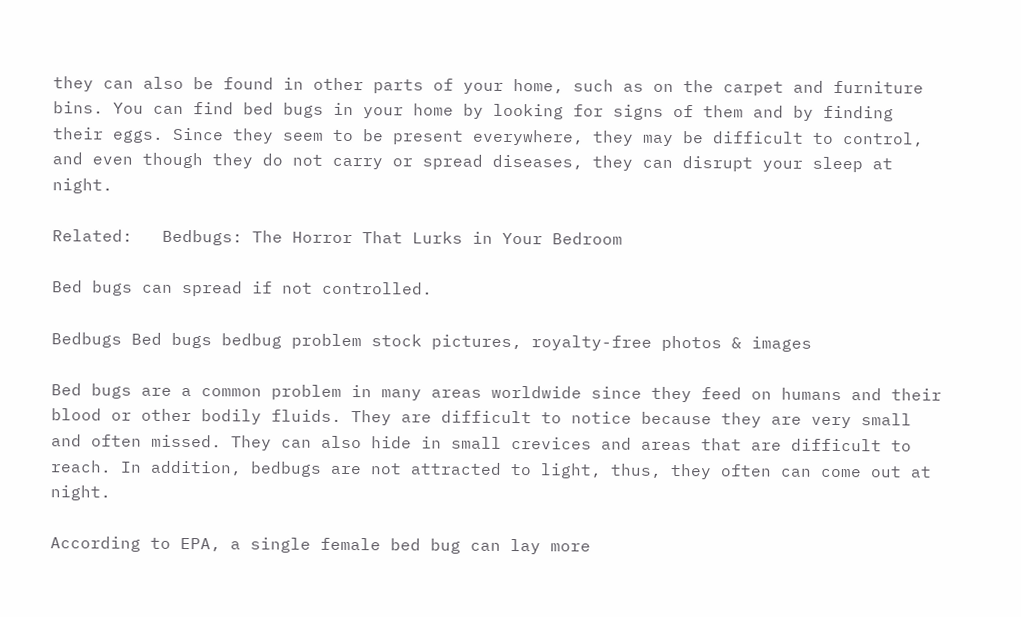they can also be found in other parts of your home, such as on the carpet and furniture bins. You can find bed bugs in your home by looking for signs of them and by finding their eggs. Since they seem to be present everywhere, they may be difficult to control, and even though they do not carry or spread diseases, they can disrupt your sleep at night.

Related:   Bedbugs: The Horror That Lurks in Your Bedroom

Bed bugs can spread if not controlled.

Bedbugs Bed bugs bedbug problem stock pictures, royalty-free photos & images

Bed bugs are a common problem in many areas worldwide since they feed on humans and their blood or other bodily fluids. They are difficult to notice because they are very small and often missed. They can also hide in small crevices and areas that are difficult to reach. In addition, bedbugs are not attracted to light, thus, they often can come out at night.

According to EPA, a single female bed bug can lay more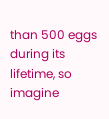than 500 eggs during its lifetime, so imagine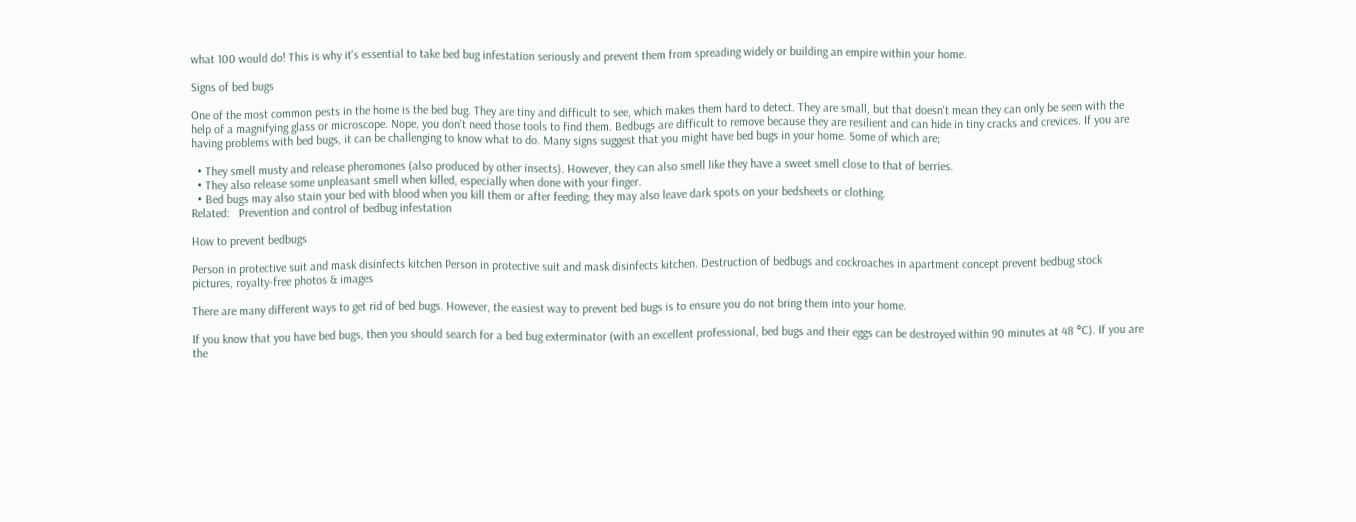what 100 would do! This is why it's essential to take bed bug infestation seriously and prevent them from spreading widely or building an empire within your home.

Signs of bed bugs

One of the most common pests in the home is the bed bug. They are tiny and difficult to see, which makes them hard to detect. They are small, but that doesn't mean they can only be seen with the help of a magnifying glass or microscope. Nope, you don't need those tools to find them. Bedbugs are difficult to remove because they are resilient and can hide in tiny cracks and crevices. If you are having problems with bed bugs, it can be challenging to know what to do. Many signs suggest that you might have bed bugs in your home. Some of which are;

  • They smell musty and release pheromones (also produced by other insects). However, they can also smell like they have a sweet smell close to that of berries.
  • They also release some unpleasant smell when killed, especially when done with your finger.
  • Bed bugs may also stain your bed with blood when you kill them or after feeding; they may also leave dark spots on your bedsheets or clothing.
Related:   Prevention and control of bedbug infestation

How to prevent bedbugs

Person in protective suit and mask disinfects kitchen Person in protective suit and mask disinfects kitchen. Destruction of bedbugs and cockroaches in apartment concept prevent bedbug stock pictures, royalty-free photos & images

There are many different ways to get rid of bed bugs. However, the easiest way to prevent bed bugs is to ensure you do not bring them into your home.

If you know that you have bed bugs, then you should search for a bed bug exterminator (with an excellent professional, bed bugs and their eggs can be destroyed within 90 minutes at 48 °C). If you are the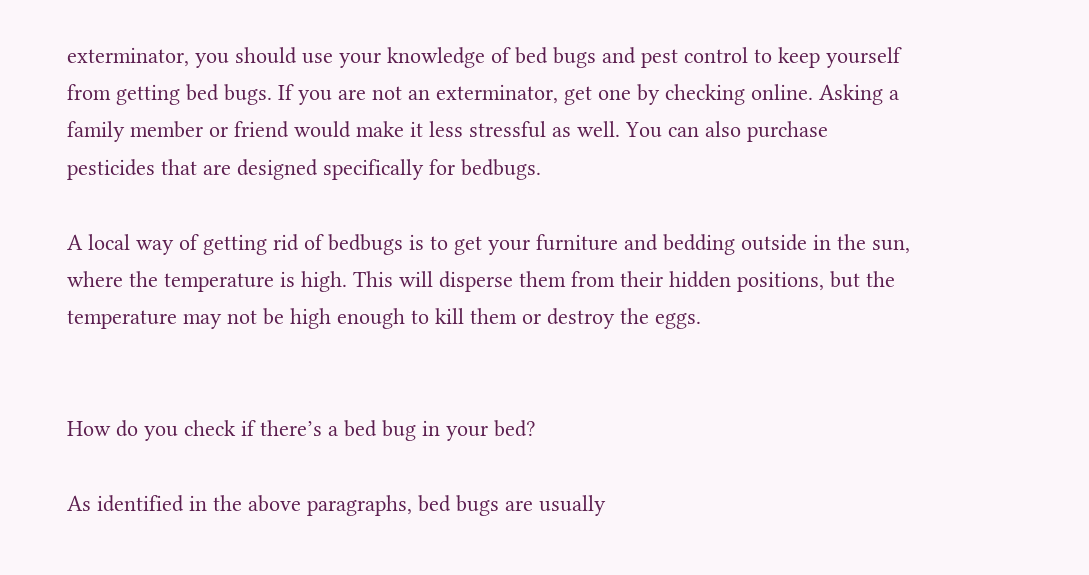exterminator, you should use your knowledge of bed bugs and pest control to keep yourself from getting bed bugs. If you are not an exterminator, get one by checking online. Asking a family member or friend would make it less stressful as well. You can also purchase pesticides that are designed specifically for bedbugs.

A local way of getting rid of bedbugs is to get your furniture and bedding outside in the sun, where the temperature is high. This will disperse them from their hidden positions, but the temperature may not be high enough to kill them or destroy the eggs.


How do you check if there’s a bed bug in your bed?

As identified in the above paragraphs, bed bugs are usually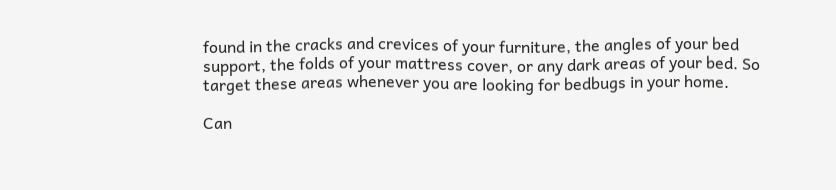found in the cracks and crevices of your furniture, the angles of your bed support, the folds of your mattress cover, or any dark areas of your bed. So target these areas whenever you are looking for bedbugs in your home.

Can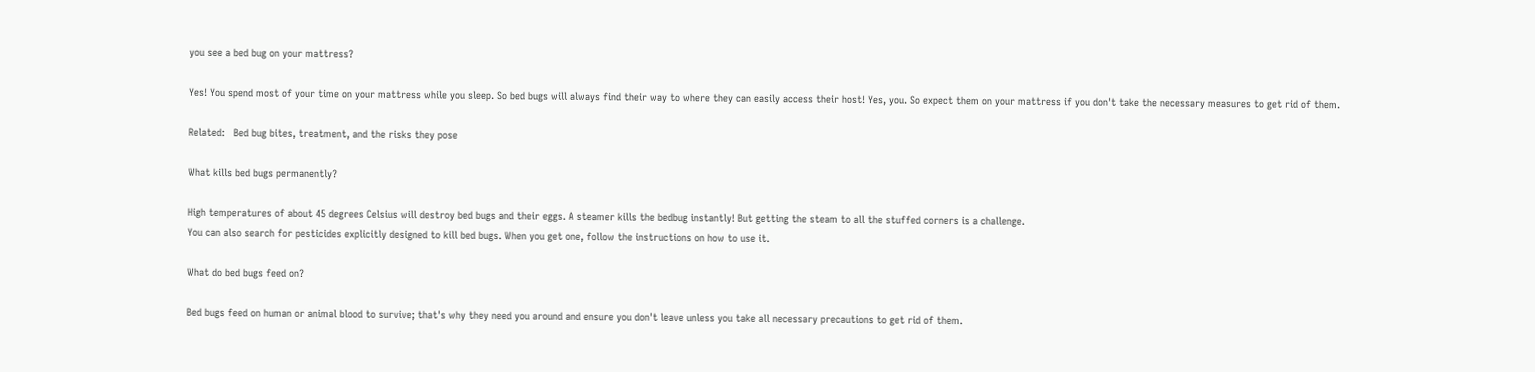you see a bed bug on your mattress?

Yes! You spend most of your time on your mattress while you sleep. So bed bugs will always find their way to where they can easily access their host! Yes, you. So expect them on your mattress if you don't take the necessary measures to get rid of them.

Related:   Bed bug bites, treatment, and the risks they pose

What kills bed bugs permanently?

High temperatures of about 45 degrees Celsius will destroy bed bugs and their eggs. A steamer kills the bedbug instantly! But getting the steam to all the stuffed corners is a challenge.
You can also search for pesticides explicitly designed to kill bed bugs. When you get one, follow the instructions on how to use it.

What do bed bugs feed on?

Bed bugs feed on human or animal blood to survive; that's why they need you around and ensure you don't leave unless you take all necessary precautions to get rid of them.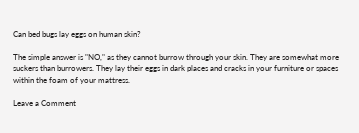Can bed bugs lay eggs on human skin?

The simple answer is "NO," as they cannot burrow through your skin. They are somewhat more suckers than burrowers. They lay their eggs in dark places and cracks in your furniture or spaces within the foam of your mattress.

Leave a Comment